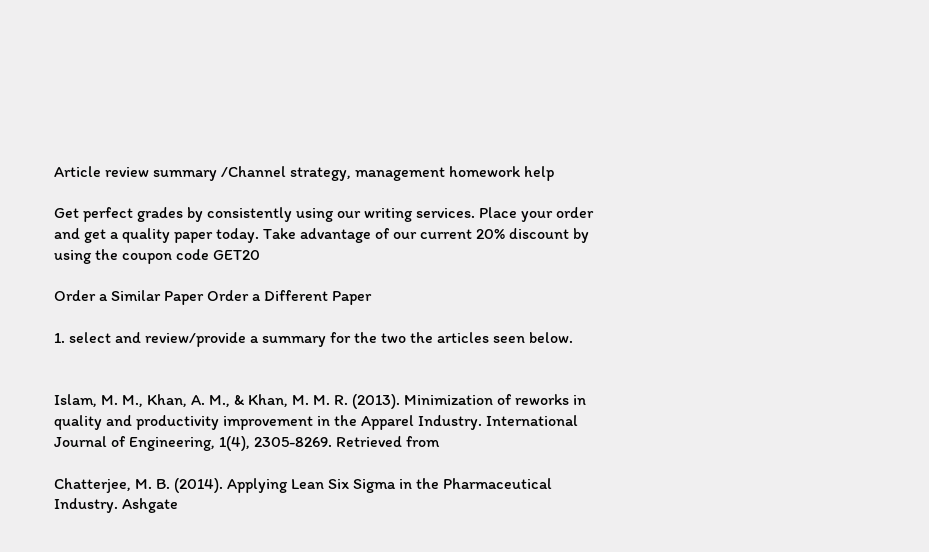Article review summary /Channel strategy, management homework help

Get perfect grades by consistently using our writing services. Place your order and get a quality paper today. Take advantage of our current 20% discount by using the coupon code GET20

Order a Similar Paper Order a Different Paper

1. select and review/provide a summary for the two the articles seen below.


Islam, M. M., Khan, A. M., & Khan, M. M. R. (2013). Minimization of reworks in quality and productivity improvement in the Apparel Industry. International Journal of Engineering, 1(4), 2305-8269. Retrieved from

Chatterjee, M. B. (2014). Applying Lean Six Sigma in the Pharmaceutical Industry. Ashgate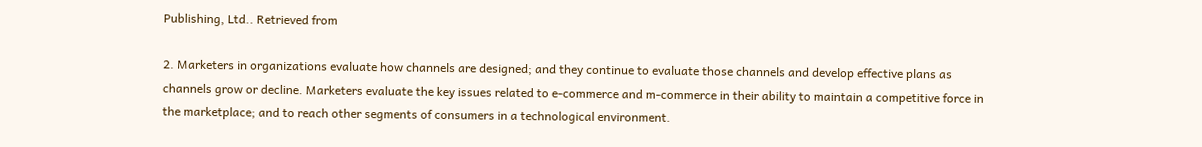Publishing, Ltd.. Retrieved from

2. Marketers in organizations evaluate how channels are designed; and they continue to evaluate those channels and develop effective plans as channels grow or decline. Marketers evaluate the key issues related to e-commerce and m-commerce in their ability to maintain a competitive force in the marketplace; and to reach other segments of consumers in a technological environment.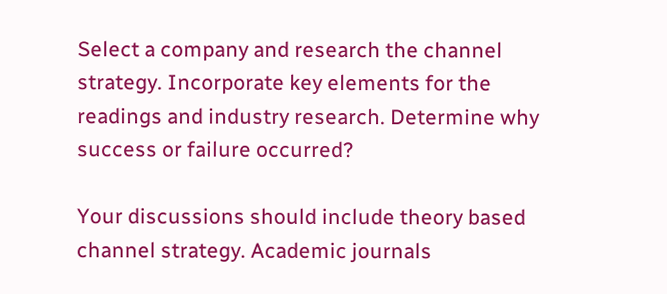Select a company and research the channel strategy. Incorporate key elements for the readings and industry research. Determine why success or failure occurred?

Your discussions should include theory based channel strategy. Academic journals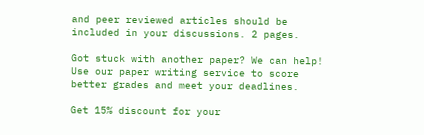and peer reviewed articles should be included in your discussions. 2 pages.

Got stuck with another paper? We can help! Use our paper writing service to score better grades and meet your deadlines.

Get 15% discount for your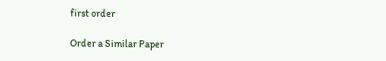first order

Order a Similar Paper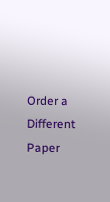Order a Different Paper